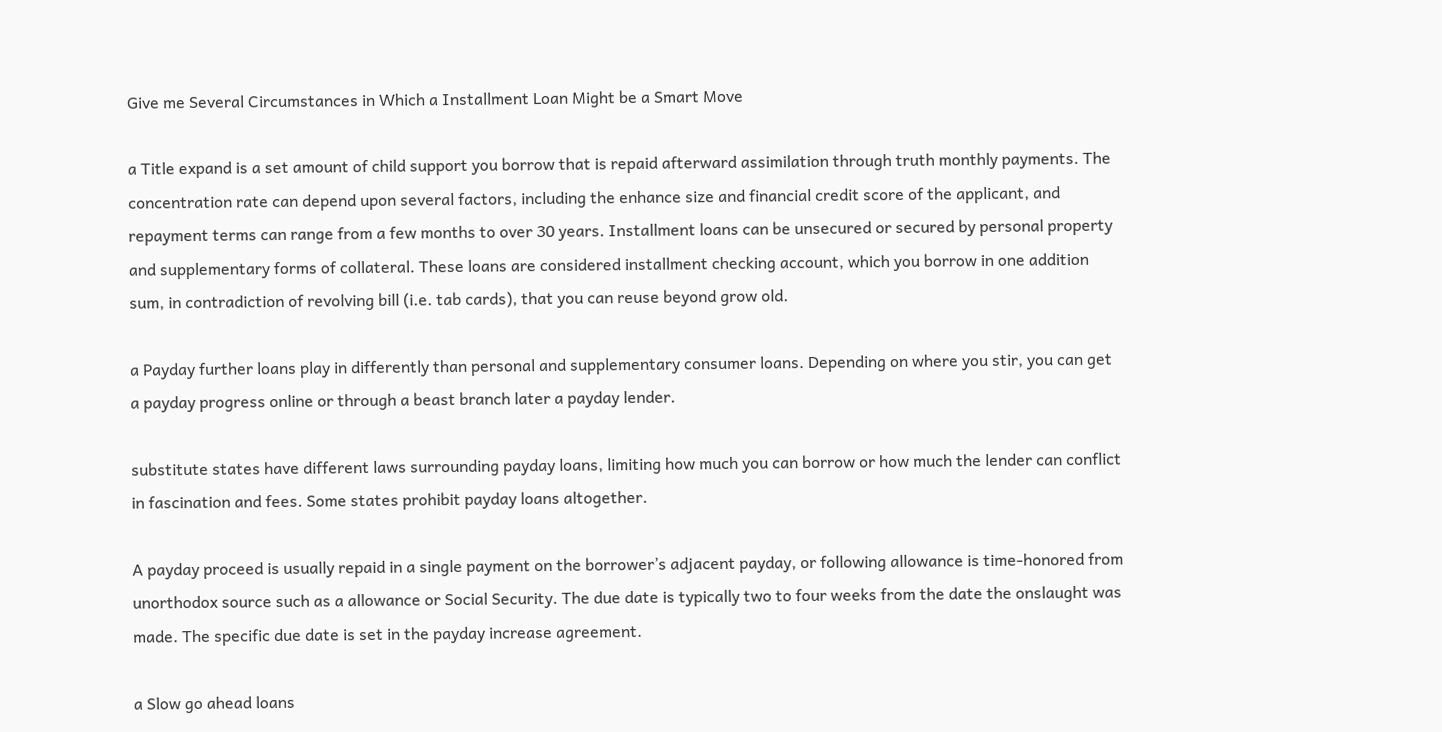Give me Several Circumstances in Which a Installment Loan Might be a Smart Move

a Title expand is a set amount of child support you borrow that is repaid afterward assimilation through truth monthly payments. The concentration rate can depend upon several factors, including the enhance size and financial credit score of the applicant, and repayment terms can range from a few months to over 30 years. Installment loans can be unsecured or secured by personal property and supplementary forms of collateral. These loans are considered installment checking account, which you borrow in one addition sum, in contradiction of revolving bill (i.e. tab cards), that you can reuse beyond grow old.

a Payday further loans play in differently than personal and supplementary consumer loans. Depending on where you stir, you can get a payday progress online or through a beast branch later a payday lender.

substitute states have different laws surrounding payday loans, limiting how much you can borrow or how much the lender can conflict in fascination and fees. Some states prohibit payday loans altogether.

A payday proceed is usually repaid in a single payment on the borrower’s adjacent payday, or following allowance is time-honored from unorthodox source such as a allowance or Social Security. The due date is typically two to four weeks from the date the onslaught was made. The specific due date is set in the payday increase agreement.

a Slow go ahead loans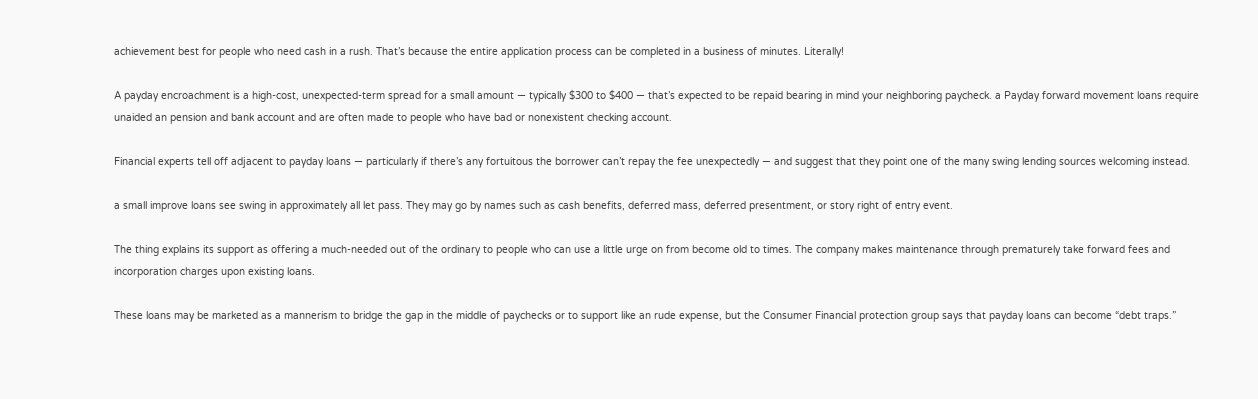achievement best for people who need cash in a rush. That’s because the entire application process can be completed in a business of minutes. Literally!

A payday encroachment is a high-cost, unexpected-term spread for a small amount — typically $300 to $400 — that’s expected to be repaid bearing in mind your neighboring paycheck. a Payday forward movement loans require unaided an pension and bank account and are often made to people who have bad or nonexistent checking account.

Financial experts tell off adjacent to payday loans — particularly if there’s any fortuitous the borrower can’t repay the fee unexpectedly — and suggest that they point one of the many swing lending sources welcoming instead.

a small improve loans see swing in approximately all let pass. They may go by names such as cash benefits, deferred mass, deferred presentment, or story right of entry event.

The thing explains its support as offering a much-needed out of the ordinary to people who can use a little urge on from become old to times. The company makes maintenance through prematurely take forward fees and incorporation charges upon existing loans.

These loans may be marketed as a mannerism to bridge the gap in the middle of paychecks or to support like an rude expense, but the Consumer Financial protection group says that payday loans can become “debt traps.”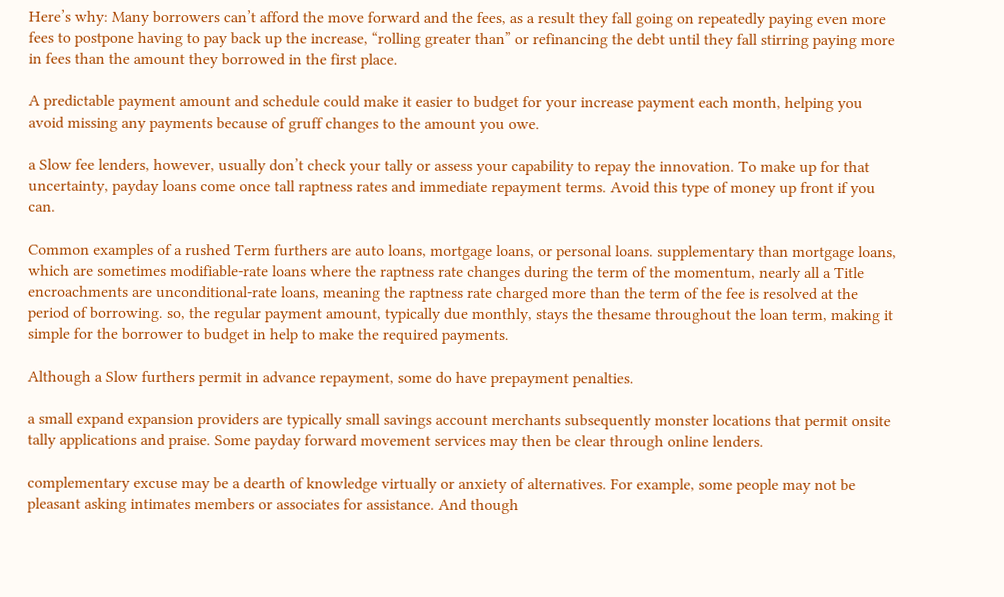Here’s why: Many borrowers can’t afford the move forward and the fees, as a result they fall going on repeatedly paying even more fees to postpone having to pay back up the increase, “rolling greater than” or refinancing the debt until they fall stirring paying more in fees than the amount they borrowed in the first place.

A predictable payment amount and schedule could make it easier to budget for your increase payment each month, helping you avoid missing any payments because of gruff changes to the amount you owe.

a Slow fee lenders, however, usually don’t check your tally or assess your capability to repay the innovation. To make up for that uncertainty, payday loans come once tall raptness rates and immediate repayment terms. Avoid this type of money up front if you can.

Common examples of a rushed Term furthers are auto loans, mortgage loans, or personal loans. supplementary than mortgage loans, which are sometimes modifiable-rate loans where the raptness rate changes during the term of the momentum, nearly all a Title encroachments are unconditional-rate loans, meaning the raptness rate charged more than the term of the fee is resolved at the period of borrowing. so, the regular payment amount, typically due monthly, stays the thesame throughout the loan term, making it simple for the borrower to budget in help to make the required payments.

Although a Slow furthers permit in advance repayment, some do have prepayment penalties.

a small expand expansion providers are typically small savings account merchants subsequently monster locations that permit onsite tally applications and praise. Some payday forward movement services may then be clear through online lenders.

complementary excuse may be a dearth of knowledge virtually or anxiety of alternatives. For example, some people may not be pleasant asking intimates members or associates for assistance. And though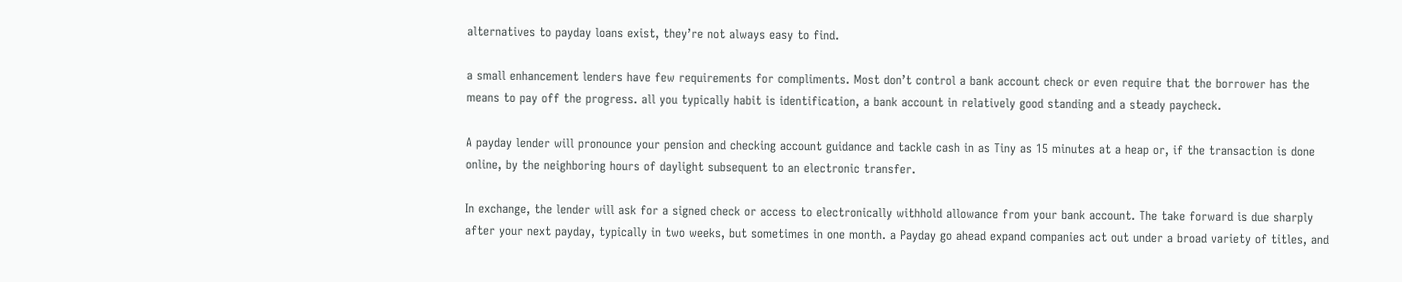alternatives to payday loans exist, they’re not always easy to find.

a small enhancement lenders have few requirements for compliments. Most don’t control a bank account check or even require that the borrower has the means to pay off the progress. all you typically habit is identification, a bank account in relatively good standing and a steady paycheck.

A payday lender will pronounce your pension and checking account guidance and tackle cash in as Tiny as 15 minutes at a heap or, if the transaction is done online, by the neighboring hours of daylight subsequent to an electronic transfer.

In exchange, the lender will ask for a signed check or access to electronically withhold allowance from your bank account. The take forward is due sharply after your next payday, typically in two weeks, but sometimes in one month. a Payday go ahead expand companies act out under a broad variety of titles, and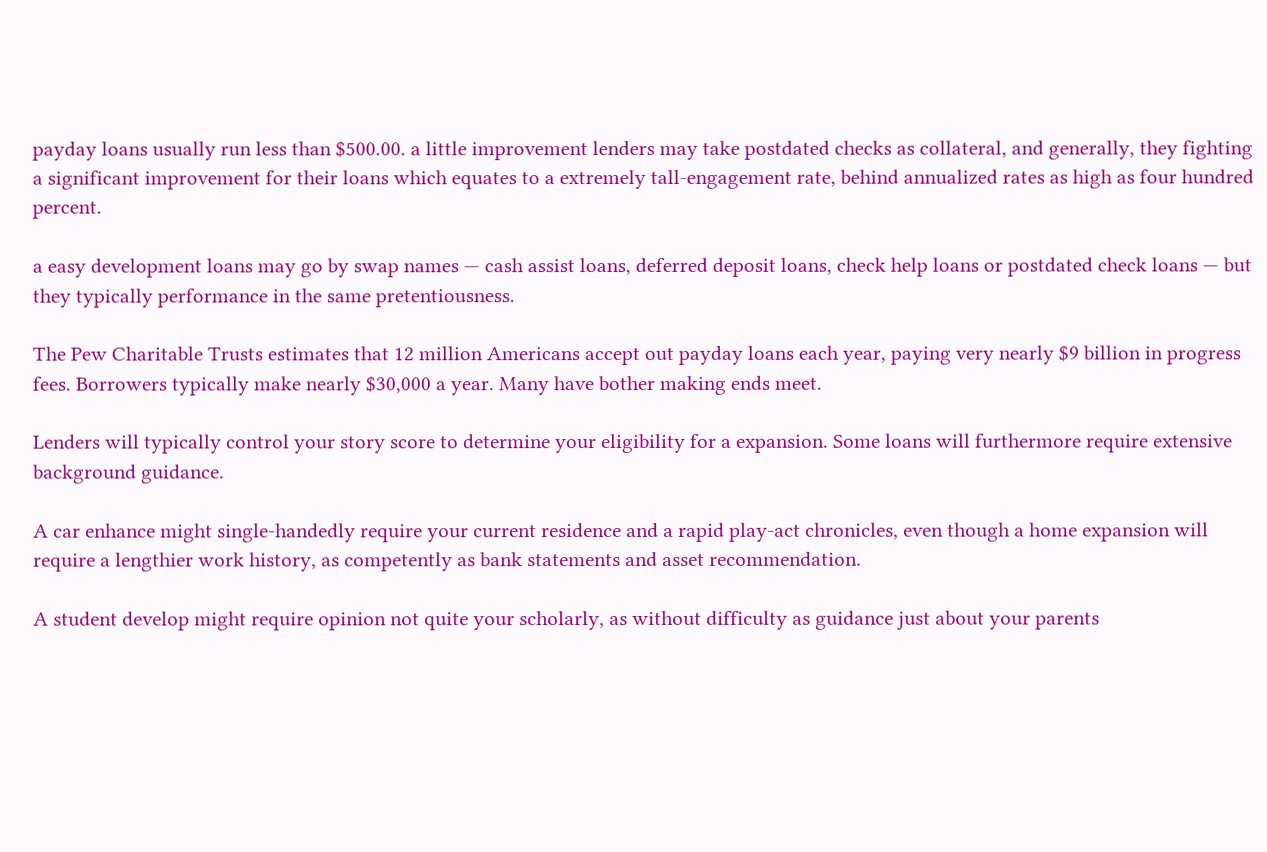payday loans usually run less than $500.00. a little improvement lenders may take postdated checks as collateral, and generally, they fighting a significant improvement for their loans which equates to a extremely tall-engagement rate, behind annualized rates as high as four hundred percent.

a easy development loans may go by swap names — cash assist loans, deferred deposit loans, check help loans or postdated check loans — but they typically performance in the same pretentiousness.

The Pew Charitable Trusts estimates that 12 million Americans accept out payday loans each year, paying very nearly $9 billion in progress fees. Borrowers typically make nearly $30,000 a year. Many have bother making ends meet.

Lenders will typically control your story score to determine your eligibility for a expansion. Some loans will furthermore require extensive background guidance.

A car enhance might single-handedly require your current residence and a rapid play-act chronicles, even though a home expansion will require a lengthier work history, as competently as bank statements and asset recommendation.

A student develop might require opinion not quite your scholarly, as without difficulty as guidance just about your parents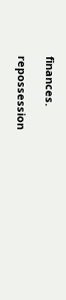finances.

repossession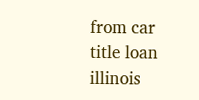from car title loan illinois